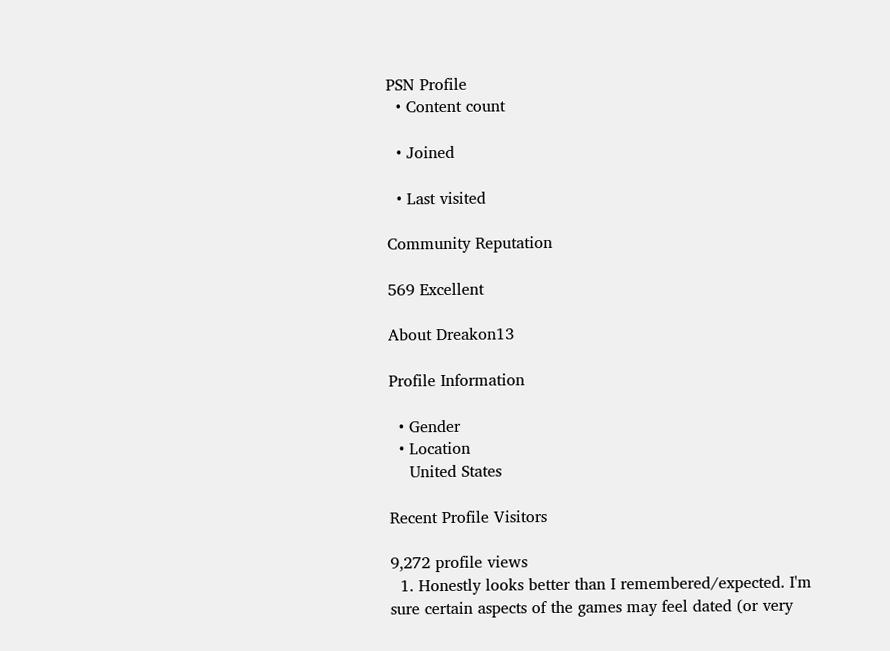PSN Profile
  • Content count

  • Joined

  • Last visited

Community Reputation

569 Excellent

About Dreakon13

Profile Information

  • Gender
  • Location
    United States

Recent Profile Visitors

9,272 profile views
  1. Honestly looks better than I remembered/expected. I'm sure certain aspects of the games may feel dated (or very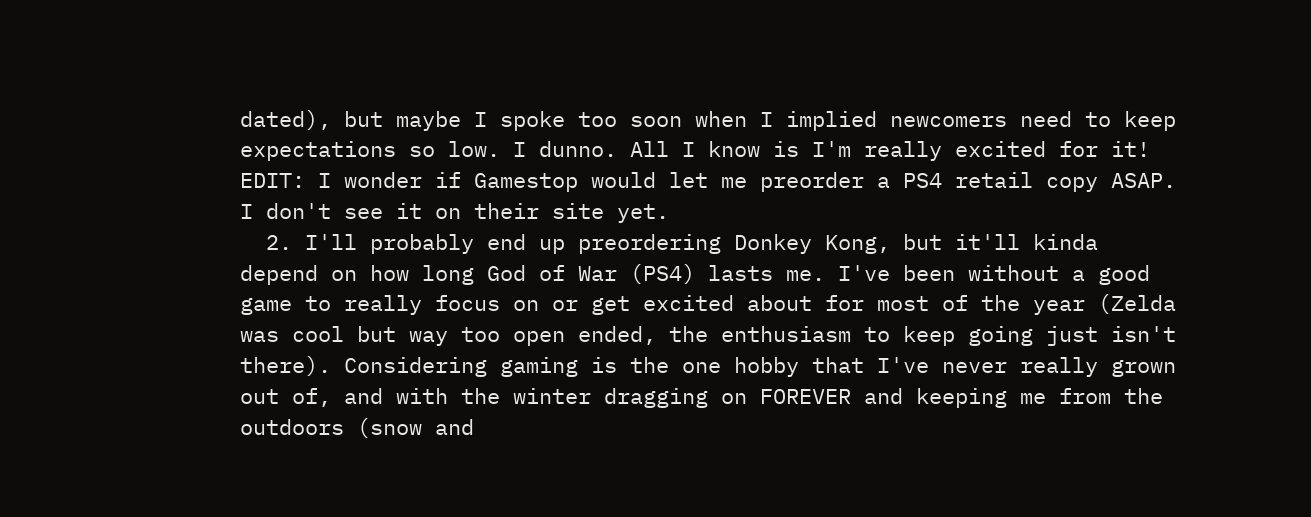dated), but maybe I spoke too soon when I implied newcomers need to keep expectations so low. I dunno. All I know is I'm really excited for it! EDIT: I wonder if Gamestop would let me preorder a PS4 retail copy ASAP. I don't see it on their site yet.
  2. I'll probably end up preordering Donkey Kong, but it'll kinda depend on how long God of War (PS4) lasts me. I've been without a good game to really focus on or get excited about for most of the year (Zelda was cool but way too open ended, the enthusiasm to keep going just isn't there). Considering gaming is the one hobby that I've never really grown out of, and with the winter dragging on FOREVER and keeping me from the outdoors (snow and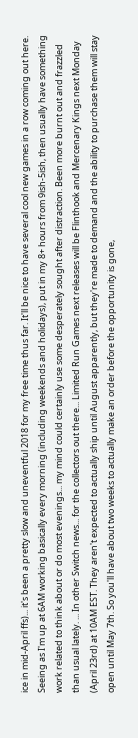ice in mid-April ffs)... it's been a pretty slow and uneventful 2018 for my free time thus far. It'll be nice to have several cool new games in a row coming out here. Seeing as I'm up at 6AM working basically every morning (including weekends and holidays), put in my 8+ hours from 9ish-5ish, then usually have something work related to think about or do most evenings... my mind could certainly use some desperately sought after distraction. Been more burnt out and frazzled than usual lately. ... In other Switch news... for the collectors out there... Limited Run Games next releases will be Flinthook and Mercenary Kings next Monday (April 23rd) at 10AM EST. They aren't expected to actually ship until August apparently, but they're made to demand and the ability to purchase them will stay open until May 7th. So you'll have about two weeks to actually make an order before the opportunity is gone,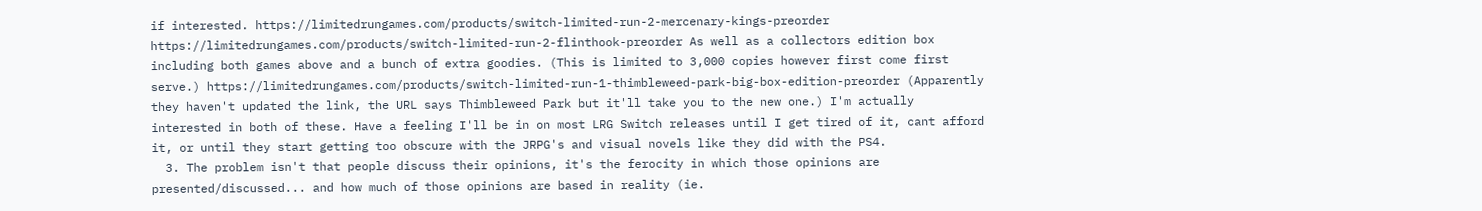if interested. https://limitedrungames.com/products/switch-limited-run-2-mercenary-kings-preorder https://limitedrungames.com/products/switch-limited-run-2-flinthook-preorder As well as a collectors edition box including both games above and a bunch of extra goodies. (This is limited to 3,000 copies however first come first serve.) https://limitedrungames.com/products/switch-limited-run-1-thimbleweed-park-big-box-edition-preorder (Apparently they haven't updated the link, the URL says Thimbleweed Park but it'll take you to the new one.) I'm actually interested in both of these. Have a feeling I'll be in on most LRG Switch releases until I get tired of it, cant afford it, or until they start getting too obscure with the JRPG's and visual novels like they did with the PS4.
  3. The problem isn't that people discuss their opinions, it's the ferocity in which those opinions are presented/discussed... and how much of those opinions are based in reality (ie.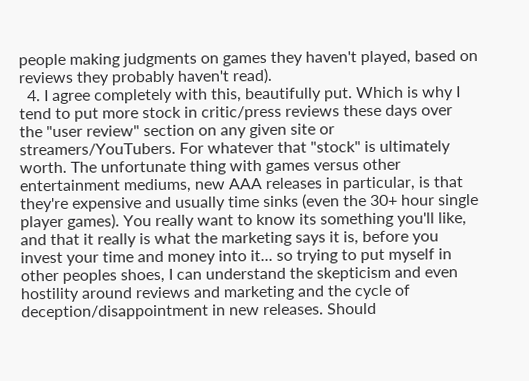people making judgments on games they haven't played, based on reviews they probably haven't read).
  4. I agree completely with this, beautifully put. Which is why I tend to put more stock in critic/press reviews these days over the "user review" section on any given site or streamers/YouTubers. For whatever that "stock" is ultimately worth. The unfortunate thing with games versus other entertainment mediums, new AAA releases in particular, is that they're expensive and usually time sinks (even the 30+ hour single player games). You really want to know its something you'll like, and that it really is what the marketing says it is, before you invest your time and money into it... so trying to put myself in other peoples shoes, I can understand the skepticism and even hostility around reviews and marketing and the cycle of deception/disappointment in new releases. Should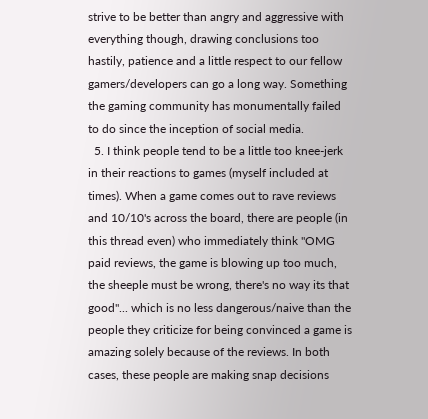strive to be better than angry and aggressive with everything though, drawing conclusions too hastily, patience and a little respect to our fellow gamers/developers can go a long way. Something the gaming community has monumentally failed to do since the inception of social media.
  5. I think people tend to be a little too knee-jerk in their reactions to games (myself included at times). When a game comes out to rave reviews and 10/10's across the board, there are people (in this thread even) who immediately think "OMG paid reviews, the game is blowing up too much, the sheeple must be wrong, there's no way its that good"... which is no less dangerous/naive than the people they criticize for being convinced a game is amazing solely because of the reviews. In both cases, these people are making snap decisions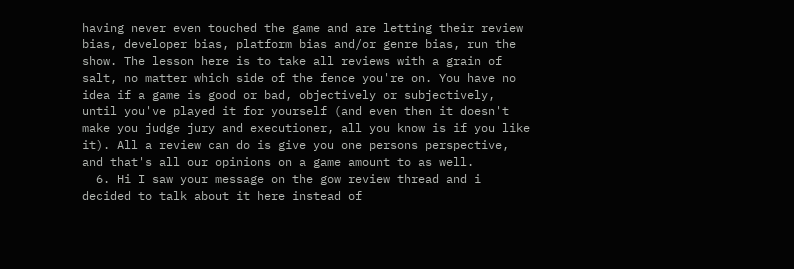having never even touched the game and are letting their review bias, developer bias, platform bias and/or genre bias, run the show. The lesson here is to take all reviews with a grain of salt, no matter which side of the fence you're on. You have no idea if a game is good or bad, objectively or subjectively, until you've played it for yourself (and even then it doesn't make you judge jury and executioner, all you know is if you like it). All a review can do is give you one persons perspective, and that's all our opinions on a game amount to as well.
  6. Hi I saw your message on the gow review thread and i decided to talk about it here instead of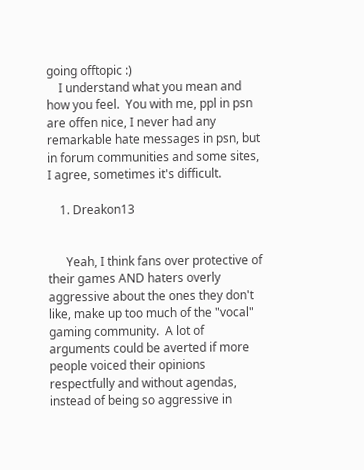going offtopic :)
    I understand what you mean and how you feel.  You with me, ppl in psn are offen nice, I never had any remarkable hate messages in psn, but in forum communities and some sites, I agree, sometimes it's difficult.

    1. Dreakon13


      Yeah, I think fans over protective of their games AND haters overly aggressive about the ones they don't like, make up too much of the "vocal" gaming community.  A lot of arguments could be averted if more people voiced their opinions respectfully and without agendas, instead of being so aggressive in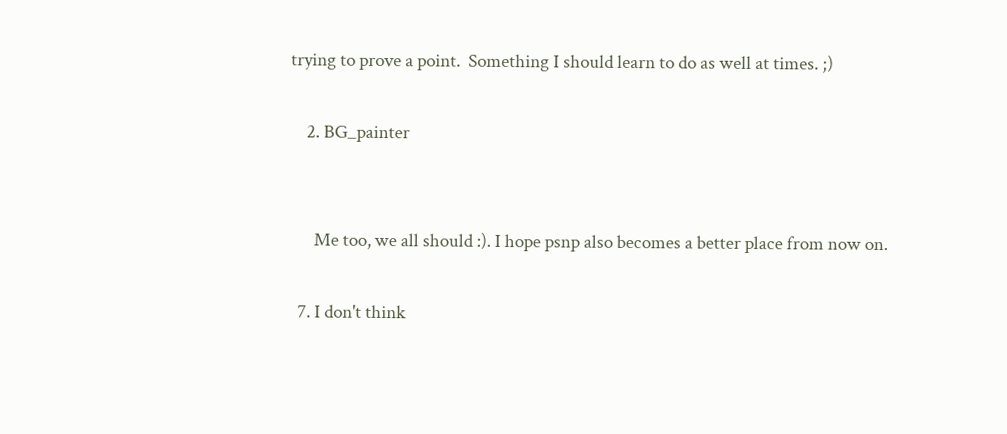trying to prove a point.  Something I should learn to do as well at times. ;)

    2. BG_painter


      Me too, we all should :). I hope psnp also becomes a better place from now on.

  7. I don't think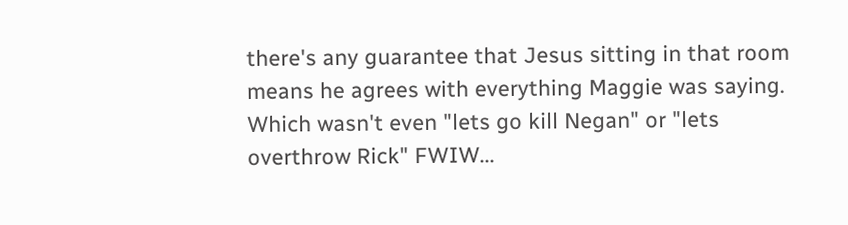there's any guarantee that Jesus sitting in that room means he agrees with everything Maggie was saying. Which wasn't even "lets go kill Negan" or "lets overthrow Rick" FWIW...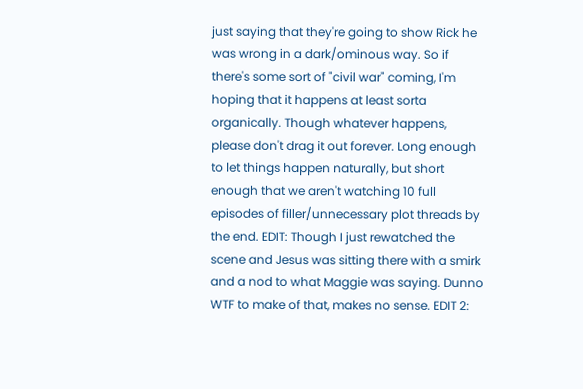just saying that they're going to show Rick he was wrong in a dark/ominous way. So if there's some sort of "civil war" coming, I'm hoping that it happens at least sorta organically. Though whatever happens, please don't drag it out forever. Long enough to let things happen naturally, but short enough that we aren't watching 10 full episodes of filler/unnecessary plot threads by the end. EDIT: Though I just rewatched the scene and Jesus was sitting there with a smirk and a nod to what Maggie was saying. Dunno WTF to make of that, makes no sense. EDIT 2: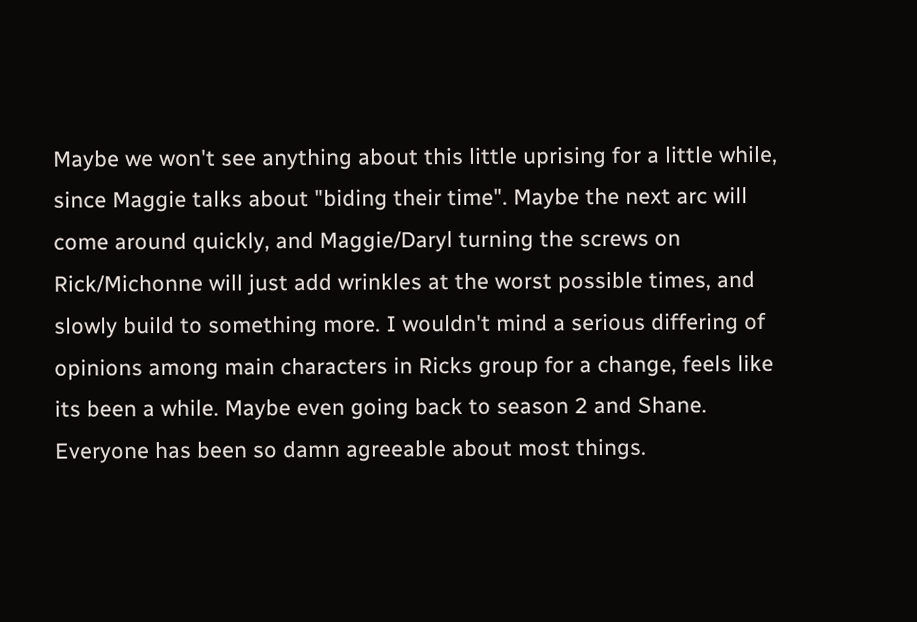Maybe we won't see anything about this little uprising for a little while, since Maggie talks about "biding their time". Maybe the next arc will come around quickly, and Maggie/Daryl turning the screws on Rick/Michonne will just add wrinkles at the worst possible times, and slowly build to something more. I wouldn't mind a serious differing of opinions among main characters in Ricks group for a change, feels like its been a while. Maybe even going back to season 2 and Shane. Everyone has been so damn agreeable about most things.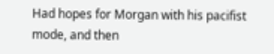Had hopes for Morgan with his pacifist mode, and then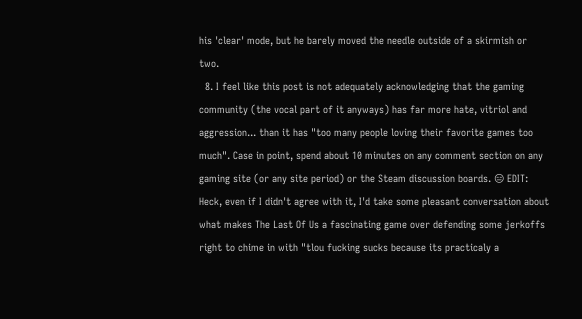his 'clear' mode, but he barely moved the needle outside of a skirmish or two.
  8. I feel like this post is not adequately acknowledging that the gaming community (the vocal part of it anyways) has far more hate, vitriol and aggression... than it has "too many people loving their favorite games too much". Case in point, spend about 10 minutes on any comment section on any gaming site (or any site period) or the Steam discussion boards. 😑 EDIT: Heck, even if I didn't agree with it, I'd take some pleasant conversation about what makes The Last Of Us a fascinating game over defending some jerkoffs right to chime in with "tlou fucking sucks because its practicaly a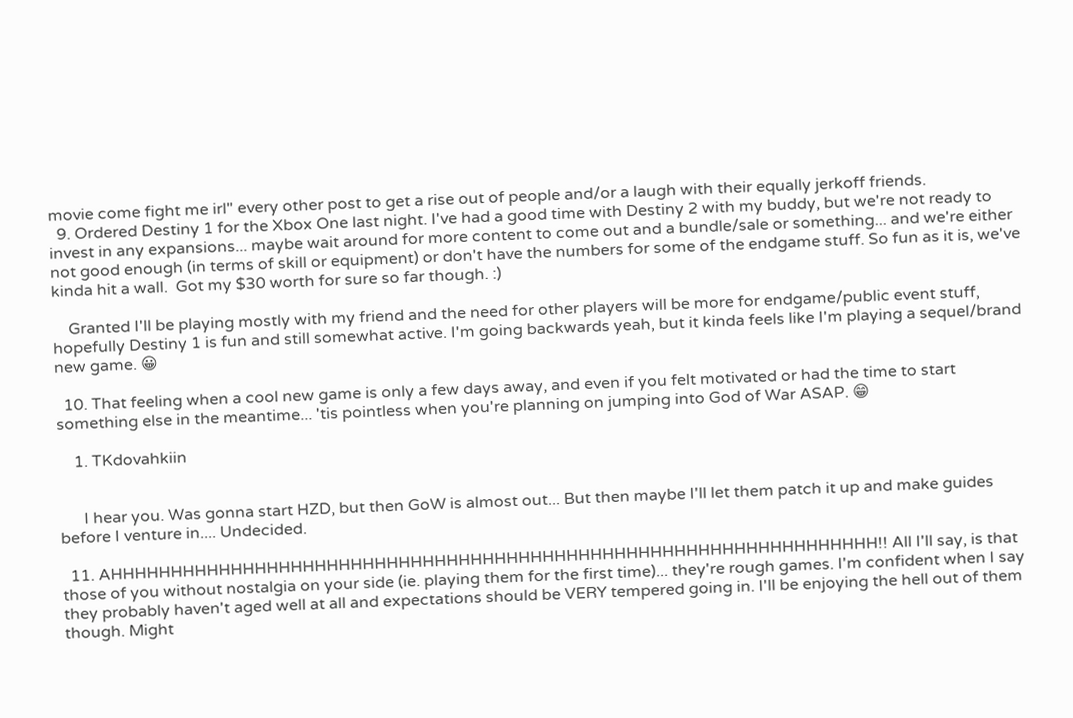movie come fight me irl" every other post to get a rise out of people and/or a laugh with their equally jerkoff friends.
  9. Ordered Destiny 1 for the Xbox One last night. I've had a good time with Destiny 2 with my buddy, but we're not ready to invest in any expansions... maybe wait around for more content to come out and a bundle/sale or something... and we're either not good enough (in terms of skill or equipment) or don't have the numbers for some of the endgame stuff. So fun as it is, we've kinda hit a wall.  Got my $30 worth for sure so far though. :)

    Granted I'll be playing mostly with my friend and the need for other players will be more for endgame/public event stuff, hopefully Destiny 1 is fun and still somewhat active. I'm going backwards yeah, but it kinda feels like I'm playing a sequel/brand new game. 😀

  10. That feeling when a cool new game is only a few days away, and even if you felt motivated or had the time to start something else in the meantime... 'tis pointless when you're planning on jumping into God of War ASAP. 😁

    1. TKdovahkiin


      I hear you. Was gonna start HZD, but then GoW is almost out... But then maybe I'll let them patch it up and make guides before I venture in.... Undecided.

  11. AHHHHHHHHHHHHHHHHHHHHHHHHHHHHHHHHHHHHHHHHHHHHHHHHHHHHHHHHHHHHHHHH!! All I'll say, is that those of you without nostalgia on your side (ie. playing them for the first time)... they're rough games. I'm confident when I say they probably haven't aged well at all and expectations should be VERY tempered going in. I'll be enjoying the hell out of them though. Might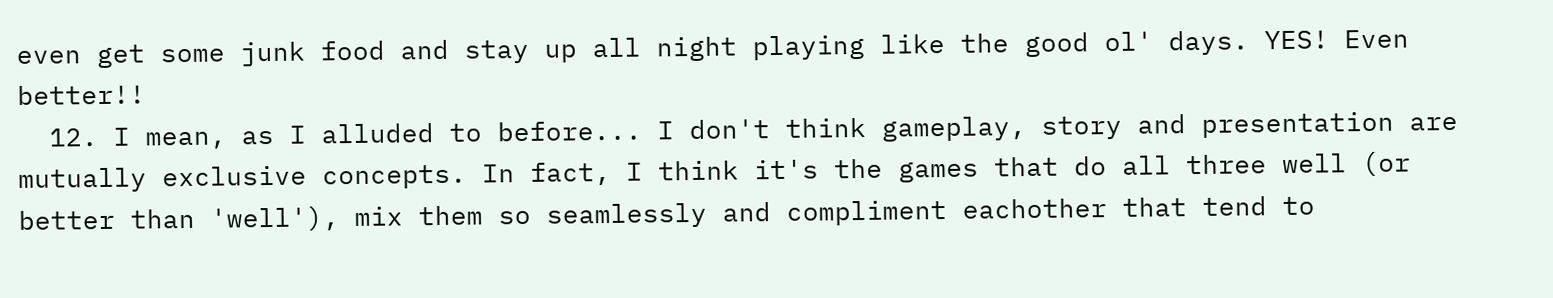even get some junk food and stay up all night playing like the good ol' days. YES! Even better!!
  12. I mean, as I alluded to before... I don't think gameplay, story and presentation are mutually exclusive concepts. In fact, I think it's the games that do all three well (or better than 'well'), mix them so seamlessly and compliment eachother that tend to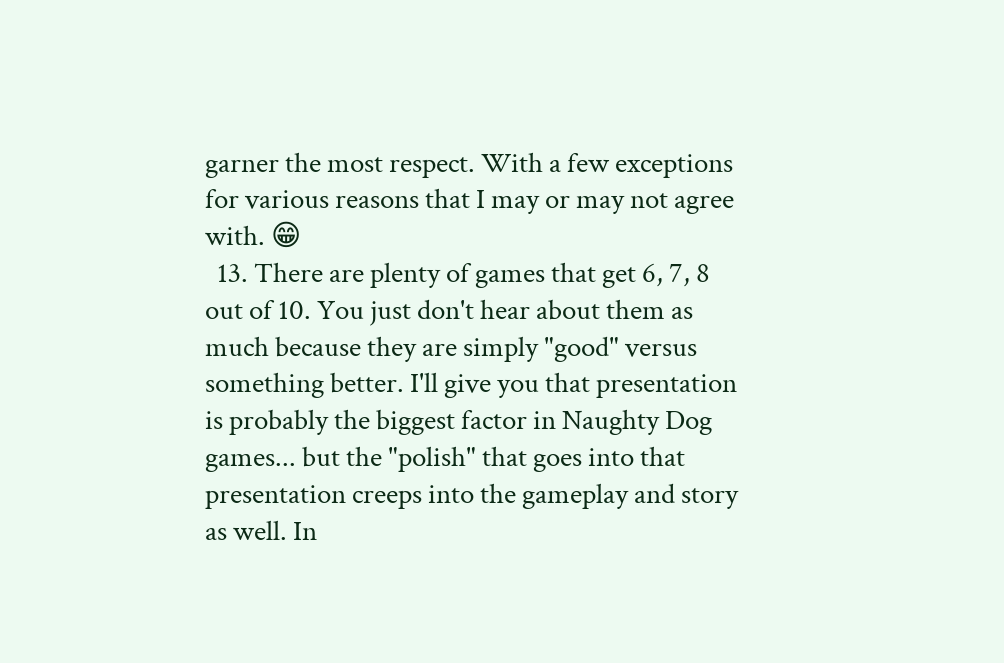garner the most respect. With a few exceptions for various reasons that I may or may not agree with. 😁
  13. There are plenty of games that get 6, 7, 8 out of 10. You just don't hear about them as much because they are simply "good" versus something better. I'll give you that presentation is probably the biggest factor in Naughty Dog games... but the "polish" that goes into that presentation creeps into the gameplay and story as well. In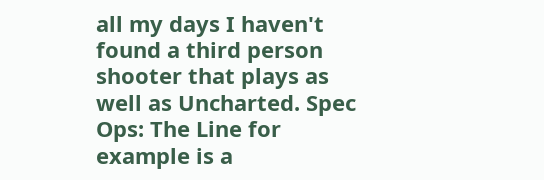all my days I haven't found a third person shooter that plays as well as Uncharted. Spec Ops: The Line for example is a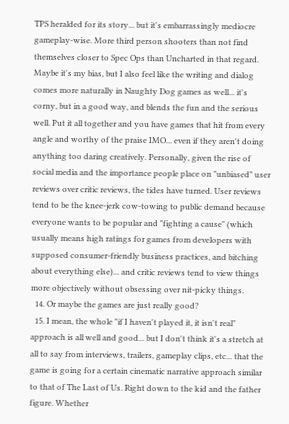TPS heralded for its story... but it's embarrassingly mediocre gameplay-wise. More third person shooters than not find themselves closer to Spec Ops than Uncharted in that regard. Maybe it's my bias, but I also feel like the writing and dialog comes more naturally in Naughty Dog games as well... it's corny, but in a good way, and blends the fun and the serious well. Put it all together and you have games that hit from every angle and worthy of the praise IMO... even if they aren't doing anything too daring creatively. Personally, given the rise of social media and the importance people place on "unbiased" user reviews over critic reviews, the tides have turned. User reviews tend to be the knee-jerk cow-towing to public demand because everyone wants to be popular and "fighting a cause" (which usually means high ratings for games from developers with supposed consumer-friendly business practices, and bitching about everything else)... and critic reviews tend to view things more objectively without obsessing over nit-picky things.
  14. Or maybe the games are just really good?
  15. I mean, the whole "if I haven't played it, it isn't real" approach is all well and good... but I don't think it's a stretch at all to say from interviews, trailers, gameplay clips, etc... that the game is going for a certain cinematic narrative approach similar to that of The Last of Us. Right down to the kid and the father figure. Whether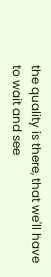the quality is there, that we'll have to wait and see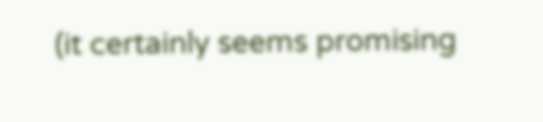(it certainly seems promising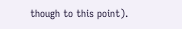though to this point).